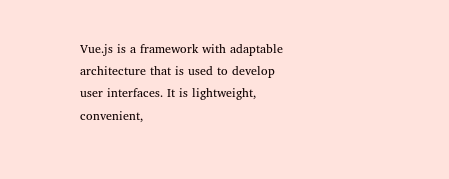Vue.js is a framework with adaptable architecture that is used to develop user interfaces. It is lightweight, convenient,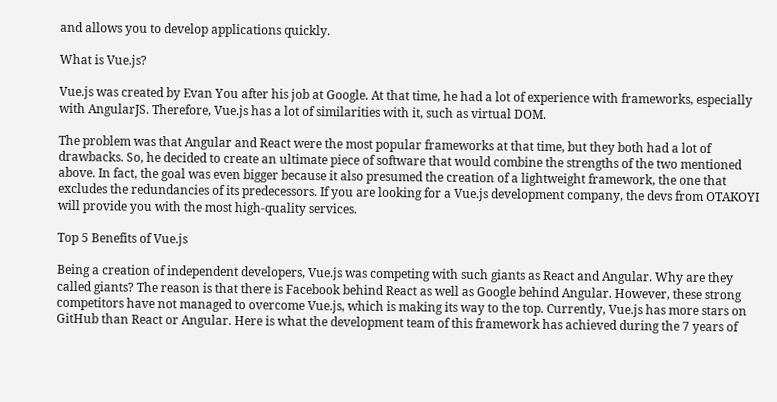and allows you to develop applications quickly.

What is Vue.js?

Vue.js was created by Evan You after his job at Google. At that time, he had a lot of experience with frameworks, especially with AngularJS. Therefore, Vue.js has a lot of similarities with it, such as virtual DOM.

The problem was that Angular and React were the most popular frameworks at that time, but they both had a lot of drawbacks. So, he decided to create an ultimate piece of software that would combine the strengths of the two mentioned above. In fact, the goal was even bigger because it also presumed the creation of a lightweight framework, the one that excludes the redundancies of its predecessors. If you are looking for a Vue.js development company, the devs from OTAKOYI will provide you with the most high-quality services.

Top 5 Benefits of Vue.js

Being a creation of independent developers, Vue.js was competing with such giants as React and Angular. Why are they called giants? The reason is that there is Facebook behind React as well as Google behind Angular. However, these strong competitors have not managed to overcome Vue.js, which is making its way to the top. Currently, Vue.js has more stars on GitHub than React or Angular. Here is what the development team of this framework has achieved during the 7 years of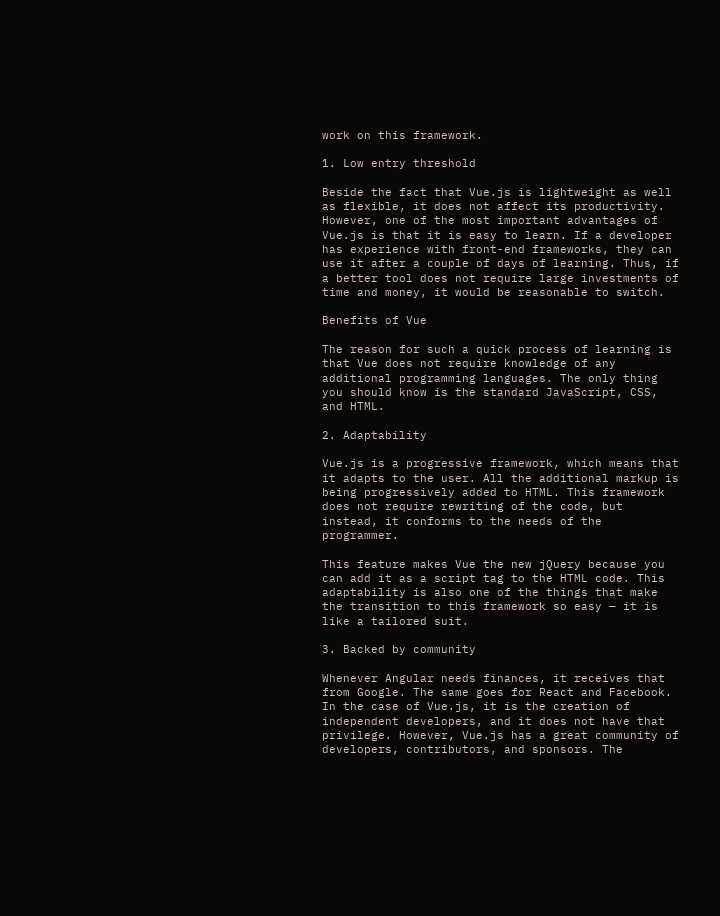work on this framework.

1. Low entry threshold

Beside the fact that Vue.js is lightweight as well as flexible, it does not affect its productivity. However, one of the most important advantages of Vue.js is that it is easy to learn. If a developer has experience with front-end frameworks, they can use it after a couple of days of learning. Thus, if a better tool does not require large investments of time and money, it would be reasonable to switch.

Benefits of Vue

The reason for such a quick process of learning is that Vue does not require knowledge of any additional programming languages. The only thing you should know is the standard JavaScript, CSS, and HTML.

2. Adaptability

Vue.js is a progressive framework, which means that it adapts to the user. All the additional markup is being progressively added to HTML. This framework does not require rewriting of the code, but instead, it conforms to the needs of the programmer.

This feature makes Vue the new jQuery because you can add it as a script tag to the HTML code. This adaptability is also one of the things that make the transition to this framework so easy — it is like a tailored suit.

3. Backed by community

Whenever Angular needs finances, it receives that from Google. The same goes for React and Facebook. In the case of Vue.js, it is the creation of independent developers, and it does not have that privilege. However, Vue.js has a great community of developers, contributors, and sponsors. The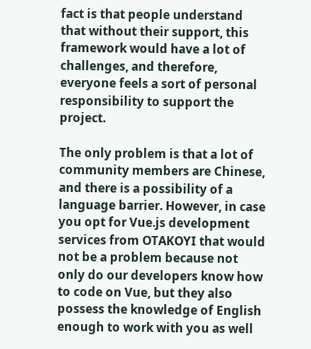fact is that people understand that without their support, this framework would have a lot of challenges, and therefore, everyone feels a sort of personal responsibility to support the project.

The only problem is that a lot of community members are Chinese, and there is a possibility of a language barrier. However, in case you opt for Vue.js development services from OTAKOYI that would not be a problem because not only do our developers know how to code on Vue, but they also possess the knowledge of English enough to work with you as well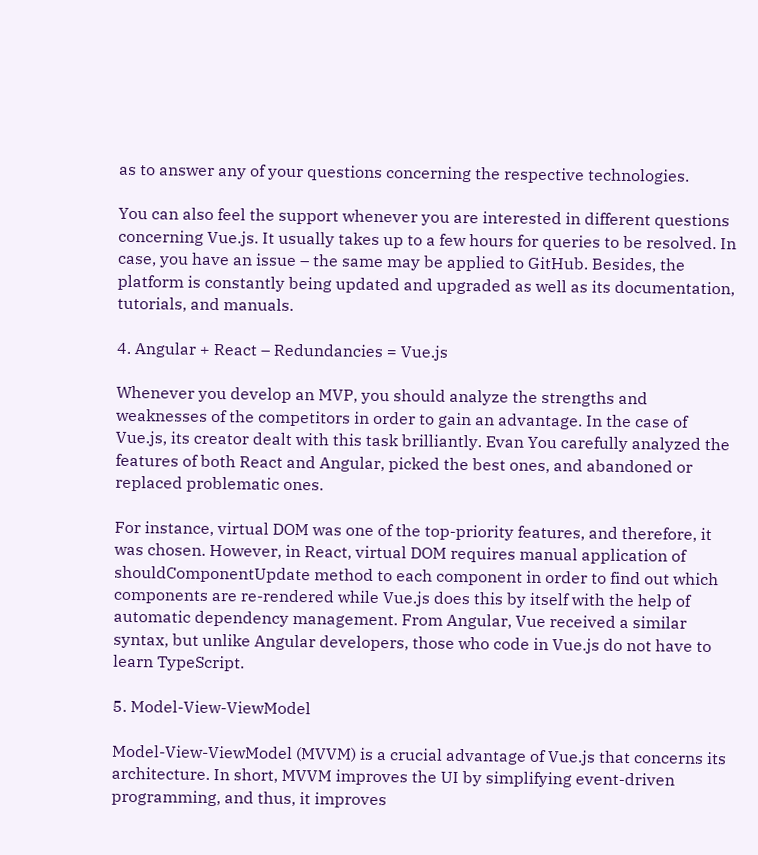as to answer any of your questions concerning the respective technologies.

You can also feel the support whenever you are interested in different questions concerning Vue.js. It usually takes up to a few hours for queries to be resolved. In case, you have an issue – the same may be applied to GitHub. Besides, the platform is constantly being updated and upgraded as well as its documentation, tutorials, and manuals.

4. Angular + React – Redundancies = Vue.js

Whenever you develop an MVP, you should analyze the strengths and weaknesses of the competitors in order to gain an advantage. In the case of Vue.js, its creator dealt with this task brilliantly. Evan You carefully analyzed the features of both React and Angular, picked the best ones, and abandoned or replaced problematic ones.

For instance, virtual DOM was one of the top-priority features, and therefore, it was chosen. However, in React, virtual DOM requires manual application of shouldComponentUpdate method to each component in order to find out which components are re-rendered while Vue.js does this by itself with the help of automatic dependency management. From Angular, Vue received a similar syntax, but unlike Angular developers, those who code in Vue.js do not have to learn TypeScript.

5. Model-View-ViewModel

Model-View-ViewModel (MVVM) is a crucial advantage of Vue.js that concerns its architecture. In short, MVVM improves the UI by simplifying event-driven programming, and thus, it improves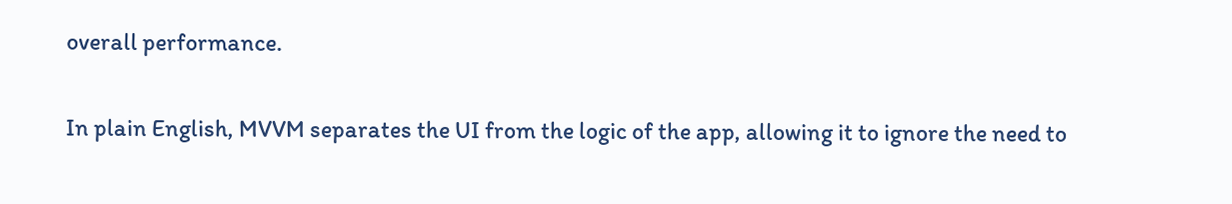overall performance.

In plain English, MVVM separates the UI from the logic of the app, allowing it to ignore the need to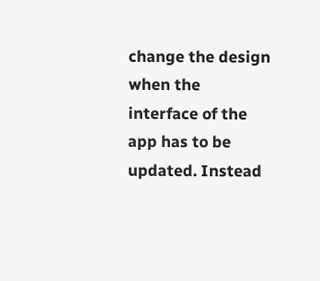change the design when the interface of the app has to be updated. Instead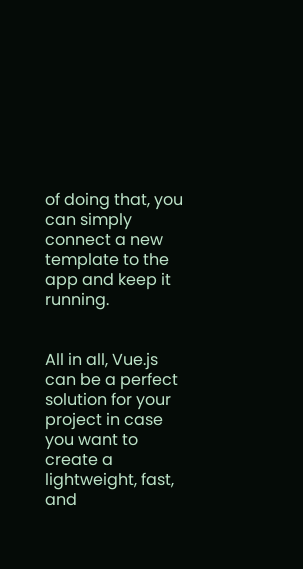of doing that, you can simply connect a new template to the app and keep it running.


All in all, Vue.js can be a perfect solution for your project in case you want to create a lightweight, fast, and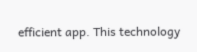efficient app. This technology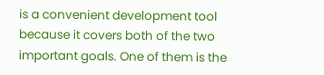is a convenient development tool because it covers both of the two important goals. One of them is the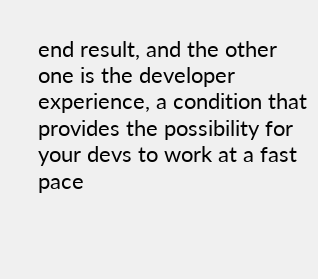end result, and the other one is the developer experience, a condition that provides the possibility for your devs to work at a fast pace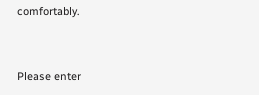comfortably.


Please enter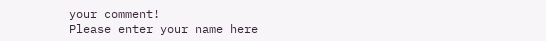your comment!
Please enter your name here